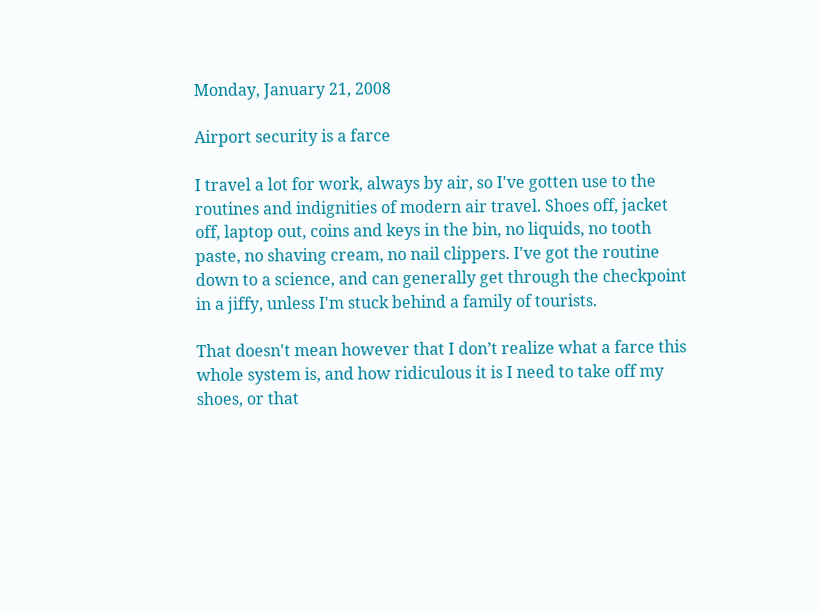Monday, January 21, 2008

Airport security is a farce

I travel a lot for work, always by air, so I've gotten use to the routines and indignities of modern air travel. Shoes off, jacket off, laptop out, coins and keys in the bin, no liquids, no tooth paste, no shaving cream, no nail clippers. I've got the routine down to a science, and can generally get through the checkpoint in a jiffy, unless I'm stuck behind a family of tourists.

That doesn't mean however that I don’t realize what a farce this whole system is, and how ridiculous it is I need to take off my shoes, or that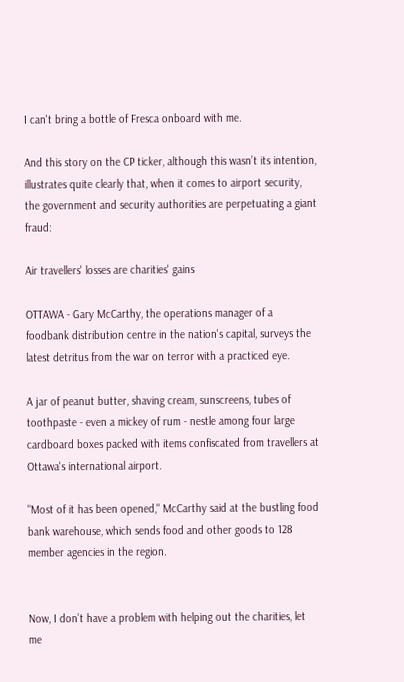I can't bring a bottle of Fresca onboard with me.

And this story on the CP ticker, although this wasn’t its intention, illustrates quite clearly that, when it comes to airport security, the government and security authorities are perpetuating a giant fraud:

Air travellers' losses are charities' gains

OTTAWA - Gary McCarthy, the operations manager of a foodbank distribution centre in the nation's capital, surveys the latest detritus from the war on terror with a practiced eye.

A jar of peanut butter, shaving cream, sunscreens, tubes of toothpaste - even a mickey of rum - nestle among four large cardboard boxes packed with items confiscated from travellers at Ottawa's international airport.

"Most of it has been opened," McCarthy said at the bustling food bank warehouse, which sends food and other goods to 128 member agencies in the region.


Now, I don’t have a problem with helping out the charities, let me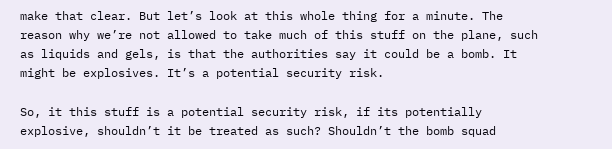make that clear. But let’s look at this whole thing for a minute. The reason why we’re not allowed to take much of this stuff on the plane, such as liquids and gels, is that the authorities say it could be a bomb. It might be explosives. It’s a potential security risk.

So, it this stuff is a potential security risk, if its potentially explosive, shouldn’t it be treated as such? Shouldn’t the bomb squad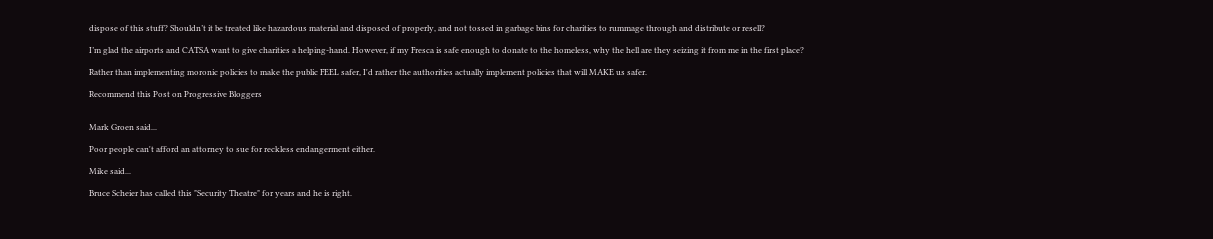dispose of this stuff? Shouldn’t it be treated like hazardous material and disposed of properly, and not tossed in garbage bins for charities to rummage through and distribute or resell?

I’m glad the airports and CATSA want to give charities a helping-hand. However, if my Fresca is safe enough to donate to the homeless, why the hell are they seizing it from me in the first place?

Rather than implementing moronic policies to make the public FEEL safer, I'd rather the authorities actually implement policies that will MAKE us safer.

Recommend this Post on Progressive Bloggers


Mark Groen said...

Poor people can't afford an attorney to sue for reckless endangerment either.

Mike said...

Bruce Scheier has called this "Security Theatre" for years and he is right.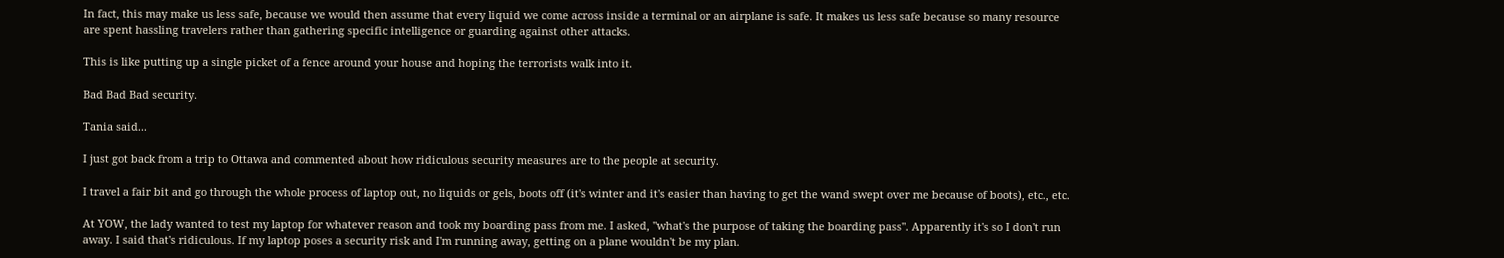In fact, this may make us less safe, because we would then assume that every liquid we come across inside a terminal or an airplane is safe. It makes us less safe because so many resource are spent hassling travelers rather than gathering specific intelligence or guarding against other attacks.

This is like putting up a single picket of a fence around your house and hoping the terrorists walk into it.

Bad Bad Bad security.

Tania said...

I just got back from a trip to Ottawa and commented about how ridiculous security measures are to the people at security.

I travel a fair bit and go through the whole process of laptop out, no liquids or gels, boots off (it's winter and it's easier than having to get the wand swept over me because of boots), etc., etc.

At YOW, the lady wanted to test my laptop for whatever reason and took my boarding pass from me. I asked, "what's the purpose of taking the boarding pass". Apparently it's so I don't run away. I said that's ridiculous. If my laptop poses a security risk and I'm running away, getting on a plane wouldn't be my plan.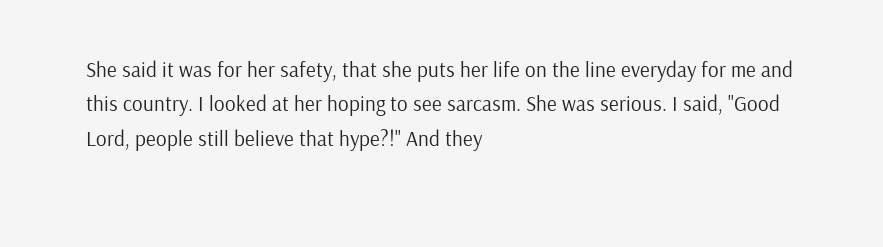She said it was for her safety, that she puts her life on the line everyday for me and this country. I looked at her hoping to see sarcasm. She was serious. I said, "Good Lord, people still believe that hype?!" And they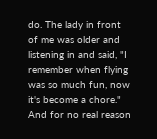do. The lady in front of me was older and listening in and said, "I remember when flying was so much fun, now it's become a chore." And for no real reason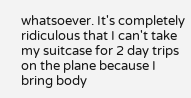whatsoever. It's completely ridiculous that I can't take my suitcase for 2 day trips on the plane because I bring body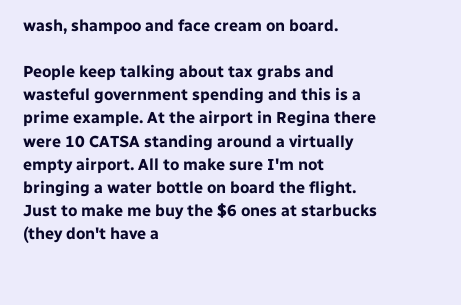wash, shampoo and face cream on board.

People keep talking about tax grabs and wasteful government spending and this is a prime example. At the airport in Regina there were 10 CATSA standing around a virtually empty airport. All to make sure I'm not bringing a water bottle on board the flight. Just to make me buy the $6 ones at starbucks (they don't have a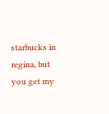starbucks in regina, but you get my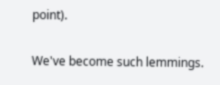point).

We've become such lemmings.